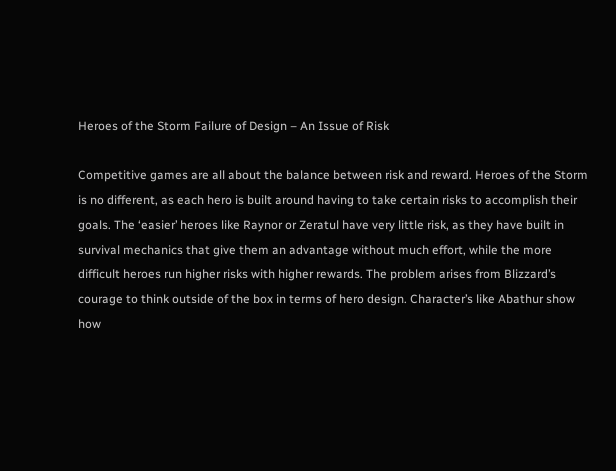Heroes of the Storm Failure of Design – An Issue of Risk

Competitive games are all about the balance between risk and reward. Heroes of the Storm is no different, as each hero is built around having to take certain risks to accomplish their goals. The ‘easier’ heroes like Raynor or Zeratul have very little risk, as they have built in survival mechanics that give them an advantage without much effort, while the more difficult heroes run higher risks with higher rewards. The problem arises from Blizzard’s courage to think outside of the box in terms of hero design. Character’s like Abathur show how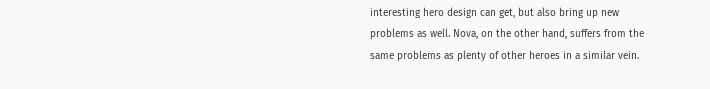interesting hero design can get, but also bring up new problems as well. Nova, on the other hand, suffers from the same problems as plenty of other heroes in a similar vein.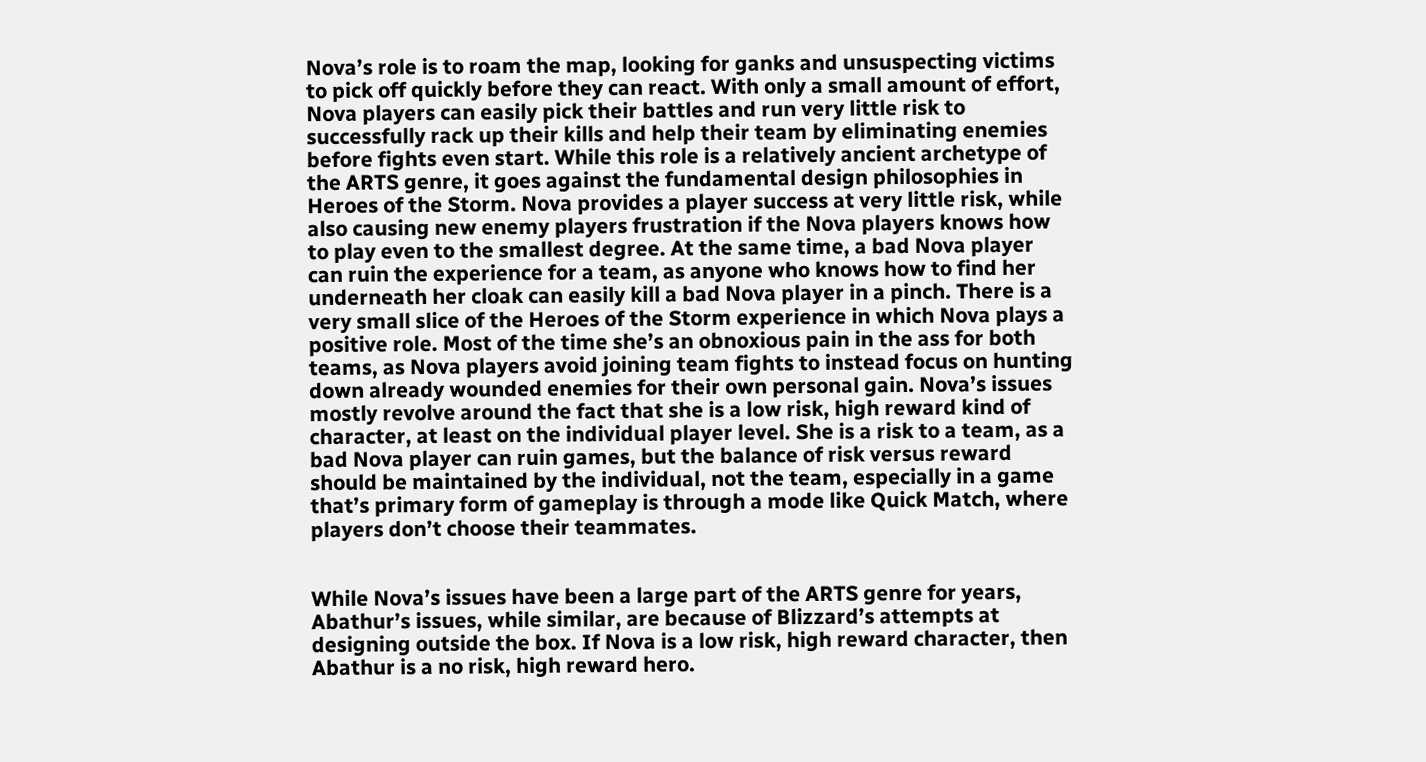Nova’s role is to roam the map, looking for ganks and unsuspecting victims to pick off quickly before they can react. With only a small amount of effort, Nova players can easily pick their battles and run very little risk to successfully rack up their kills and help their team by eliminating enemies before fights even start. While this role is a relatively ancient archetype of the ARTS genre, it goes against the fundamental design philosophies in Heroes of the Storm. Nova provides a player success at very little risk, while also causing new enemy players frustration if the Nova players knows how to play even to the smallest degree. At the same time, a bad Nova player can ruin the experience for a team, as anyone who knows how to find her underneath her cloak can easily kill a bad Nova player in a pinch. There is a very small slice of the Heroes of the Storm experience in which Nova plays a positive role. Most of the time she’s an obnoxious pain in the ass for both teams, as Nova players avoid joining team fights to instead focus on hunting down already wounded enemies for their own personal gain. Nova’s issues mostly revolve around the fact that she is a low risk, high reward kind of character, at least on the individual player level. She is a risk to a team, as a bad Nova player can ruin games, but the balance of risk versus reward should be maintained by the individual, not the team, especially in a game that’s primary form of gameplay is through a mode like Quick Match, where players don’t choose their teammates.


While Nova’s issues have been a large part of the ARTS genre for years, Abathur’s issues, while similar, are because of Blizzard’s attempts at designing outside the box. If Nova is a low risk, high reward character, then Abathur is a no risk, high reward hero.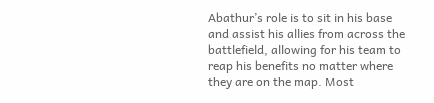Abathur’s role is to sit in his base and assist his allies from across the battlefield, allowing for his team to reap his benefits no matter where they are on the map. Most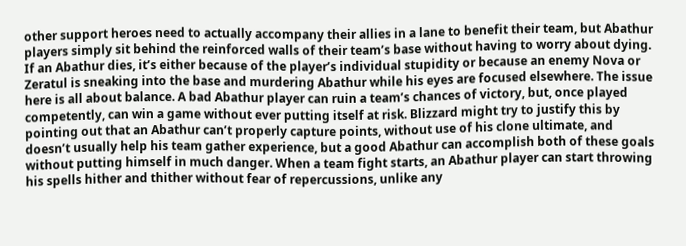other support heroes need to actually accompany their allies in a lane to benefit their team, but Abathur players simply sit behind the reinforced walls of their team’s base without having to worry about dying. If an Abathur dies, it’s either because of the player’s individual stupidity or because an enemy Nova or Zeratul is sneaking into the base and murdering Abathur while his eyes are focused elsewhere. The issue here is all about balance. A bad Abathur player can ruin a team’s chances of victory, but, once played competently, can win a game without ever putting itself at risk. Blizzard might try to justify this by pointing out that an Abathur can’t properly capture points, without use of his clone ultimate, and doesn’t usually help his team gather experience, but a good Abathur can accomplish both of these goals without putting himself in much danger. When a team fight starts, an Abathur player can start throwing his spells hither and thither without fear of repercussions, unlike any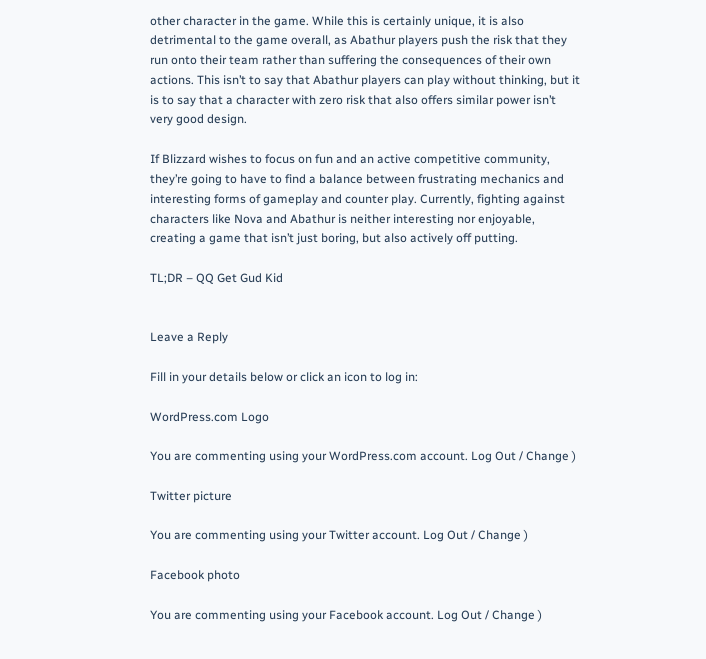other character in the game. While this is certainly unique, it is also detrimental to the game overall, as Abathur players push the risk that they run onto their team rather than suffering the consequences of their own actions. This isn’t to say that Abathur players can play without thinking, but it is to say that a character with zero risk that also offers similar power isn’t very good design.

If Blizzard wishes to focus on fun and an active competitive community, they’re going to have to find a balance between frustrating mechanics and interesting forms of gameplay and counter play. Currently, fighting against characters like Nova and Abathur is neither interesting nor enjoyable, creating a game that isn’t just boring, but also actively off putting.

TL;DR – QQ Get Gud Kid


Leave a Reply

Fill in your details below or click an icon to log in:

WordPress.com Logo

You are commenting using your WordPress.com account. Log Out / Change )

Twitter picture

You are commenting using your Twitter account. Log Out / Change )

Facebook photo

You are commenting using your Facebook account. Log Out / Change )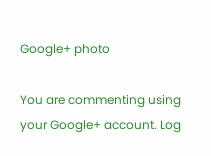Google+ photo

You are commenting using your Google+ account. Log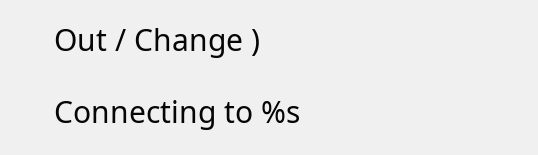Out / Change )

Connecting to %s